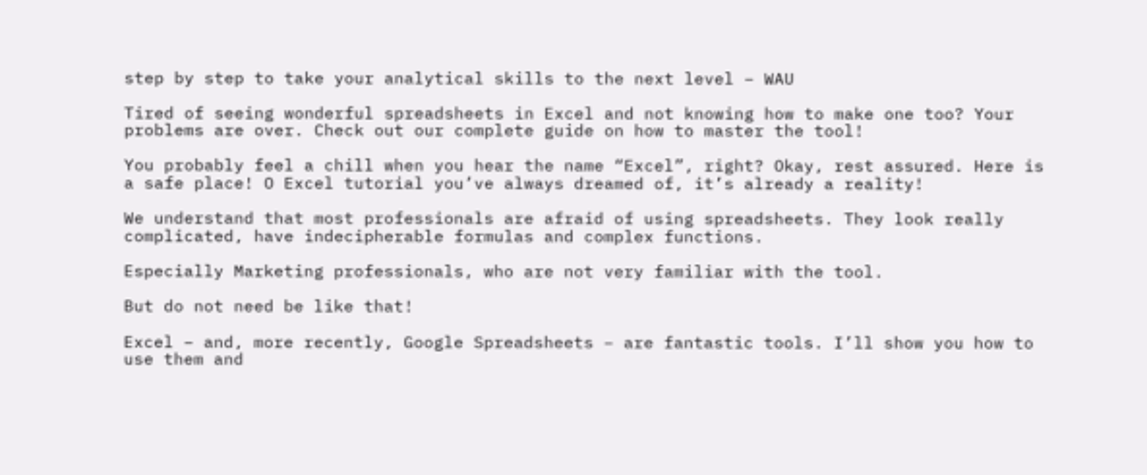step by step to take your analytical skills to the next level – WAU

Tired of seeing wonderful spreadsheets in Excel and not knowing how to make one too? Your problems are over. Check out our complete guide on how to master the tool!

You probably feel a chill when you hear the name “Excel”, right? Okay, rest assured. Here is a safe place! O Excel tutorial you’ve always dreamed of, it’s already a reality!

We understand that most professionals are afraid of using spreadsheets. They look really complicated, have indecipherable formulas and complex functions.

Especially Marketing professionals, who are not very familiar with the tool.

But do not need be like that!

Excel – and, more recently, Google Spreadsheets – are fantastic tools. I’ll show you how to use them and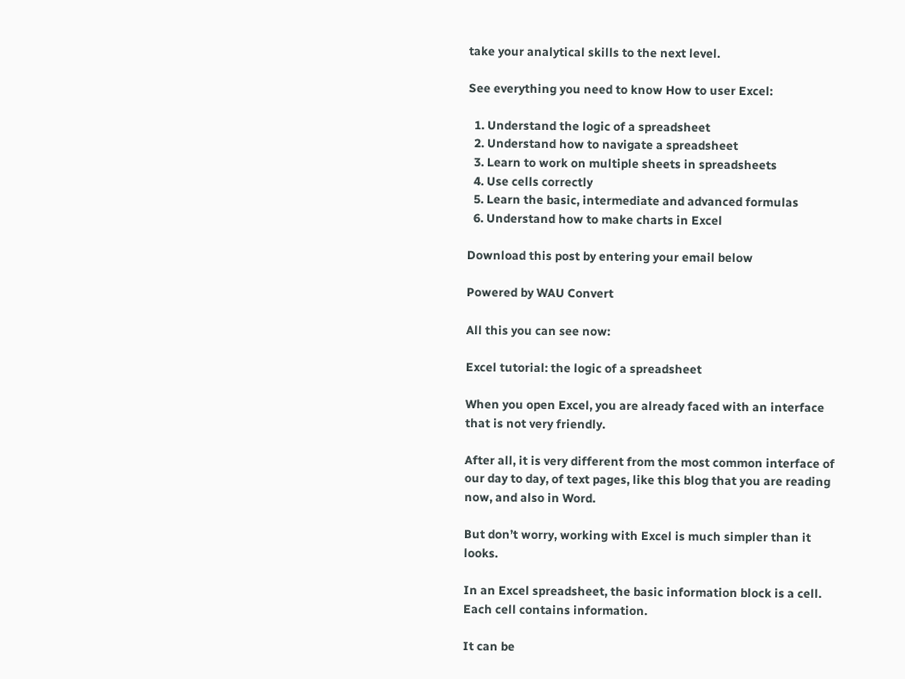take your analytical skills to the next level.

See everything you need to know How to user Excel:

  1. Understand the logic of a spreadsheet
  2. Understand how to navigate a spreadsheet
  3. Learn to work on multiple sheets in spreadsheets
  4. Use cells correctly
  5. Learn the basic, intermediate and advanced formulas
  6. Understand how to make charts in Excel

Download this post by entering your email below

Powered by WAU Convert

All this you can see now:

Excel tutorial: the logic of a spreadsheet

When you open Excel, you are already faced with an interface that is not very friendly.

After all, it is very different from the most common interface of our day to day, of text pages, like this blog that you are reading now, and also in Word.

But don’t worry, working with Excel is much simpler than it looks.

In an Excel spreadsheet, the basic information block is a cell. Each cell contains information.

It can be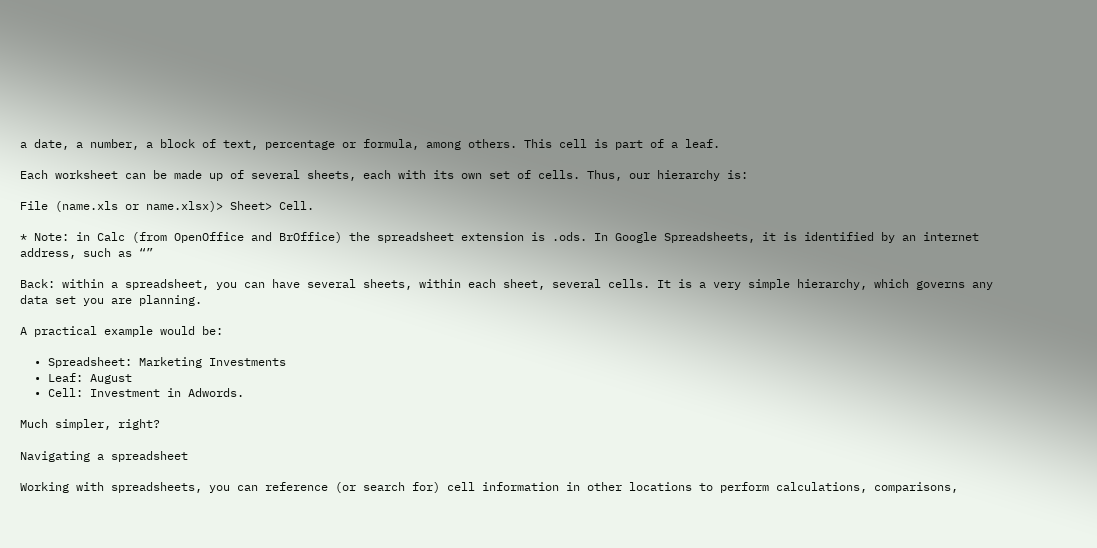a date, a number, a block of text, percentage or formula, among others. This cell is part of a leaf.

Each worksheet can be made up of several sheets, each with its own set of cells. Thus, our hierarchy is:

File (name.xls or name.xlsx)> Sheet> Cell.

* Note: in Calc (from OpenOffice and BrOffice) the spreadsheet extension is .ods. In Google Spreadsheets, it is identified by an internet address, such as “”

Back: within a spreadsheet, you can have several sheets, within each sheet, several cells. It is a very simple hierarchy, which governs any data set you are planning.

A practical example would be:

  • Spreadsheet: Marketing Investments
  • Leaf: August
  • Cell: Investment in Adwords.

Much simpler, right?

Navigating a spreadsheet

Working with spreadsheets, you can reference (or search for) cell information in other locations to perform calculations, comparisons,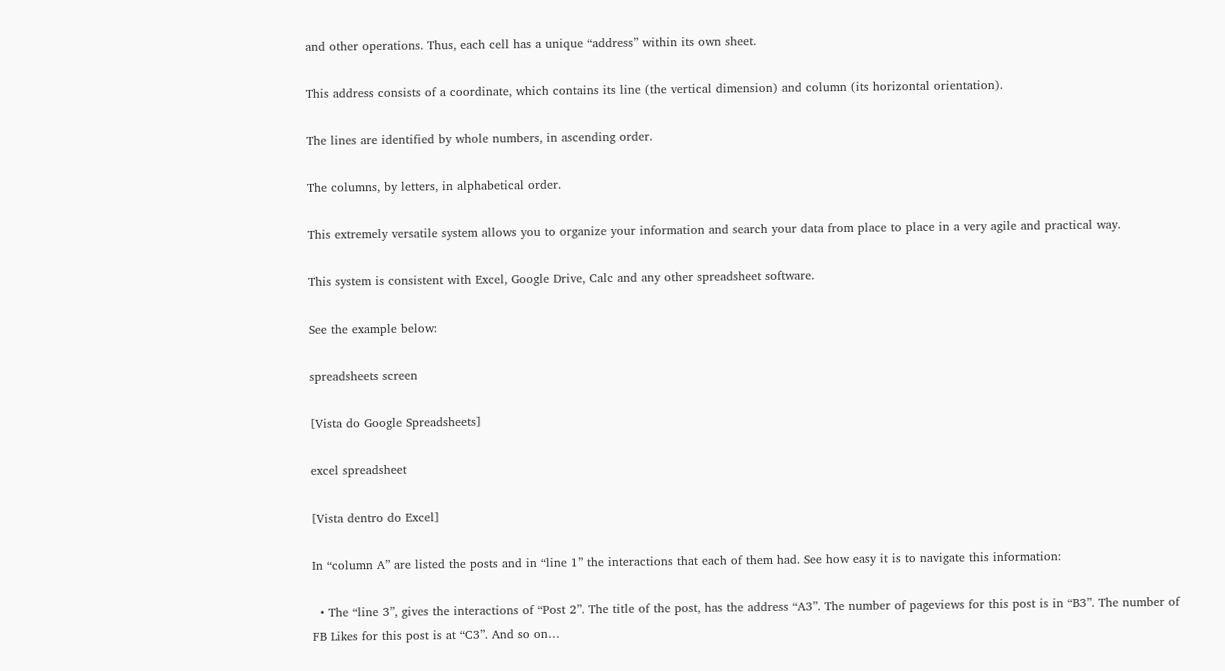and other operations. Thus, each cell has a unique “address” within its own sheet.

This address consists of a coordinate, which contains its line (the vertical dimension) and column (its horizontal orientation).

The lines are identified by whole numbers, in ascending order.

The columns, by letters, in alphabetical order.

This extremely versatile system allows you to organize your information and search your data from place to place in a very agile and practical way.

This system is consistent with Excel, Google Drive, Calc and any other spreadsheet software.

See the example below:

spreadsheets screen

[Vista do Google Spreadsheets]

excel spreadsheet

[Vista dentro do Excel]

In “column A” are listed the posts and in “line 1” the interactions that each of them had. See how easy it is to navigate this information:

  • The “line 3”, gives the interactions of “Post 2”. The title of the post, has the address “A3”. The number of pageviews for this post is in “B3”. The number of FB Likes for this post is at “C3”. And so on…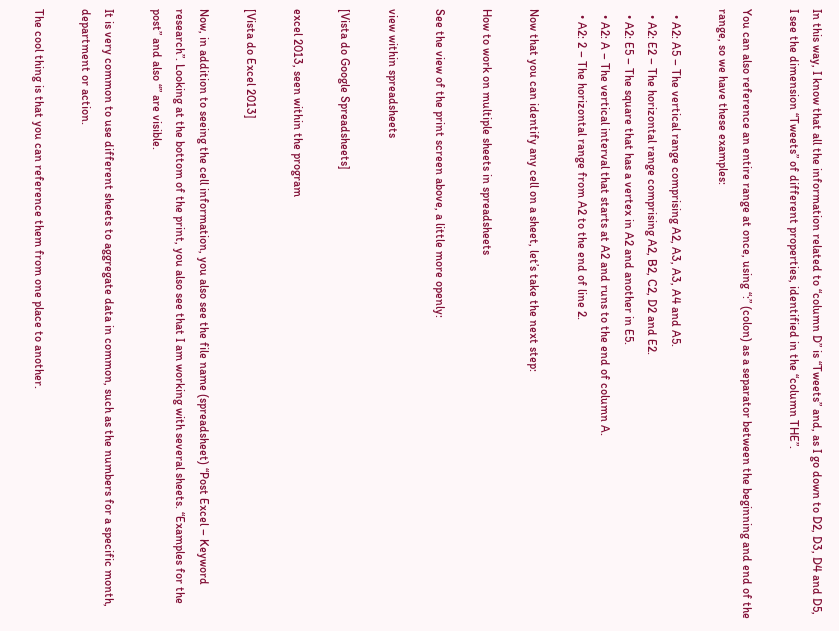In this way, I know that all the information related to “column D” is “Tweets” and, as I go down to D2, D3, D4 and D5, I see the dimension “Tweets” of different properties, identified in the “column THE”.

You can also reference an entire range at once, using “:” (colon) as a separator between the beginning and end of the range, so we have these examples:

  • A2: A5 – The vertical range comprising A2, A3, A3, A4 and A5.
  • A2: E2 – The horizontal range comprising A2, B2, C2, D2 and E2.
  • A2: E5 – The square that has a vertex in A2 and another in E5.
  • A2: A – The vertical interval that starts at A2 and runs to the end of column A.
  • A2: 2 – The horizontal range from A2 to the end of line 2.

Now that you can identify any cell on a sheet, let’s take the next step:

How to work on multiple sheets in spreadsheets

See the view of the print screen above, a little more openly:

view within spreadsheets

[Vista do Google Spreadsheets]

excel 2013, seen within the program

[Vista do Excel 2013]

Now, in addition to seeing the cell information, you also see the file name (spreadsheet) “Post Excel – Keyword research”. Looking at the bottom of the print, you also see that I am working with several sheets. “Examples for the post” and also “” are visible.

It is very common to use different sheets to aggregate data in common, such as the numbers for a specific month, department or action.

The cool thing is that you can reference them from one place to another.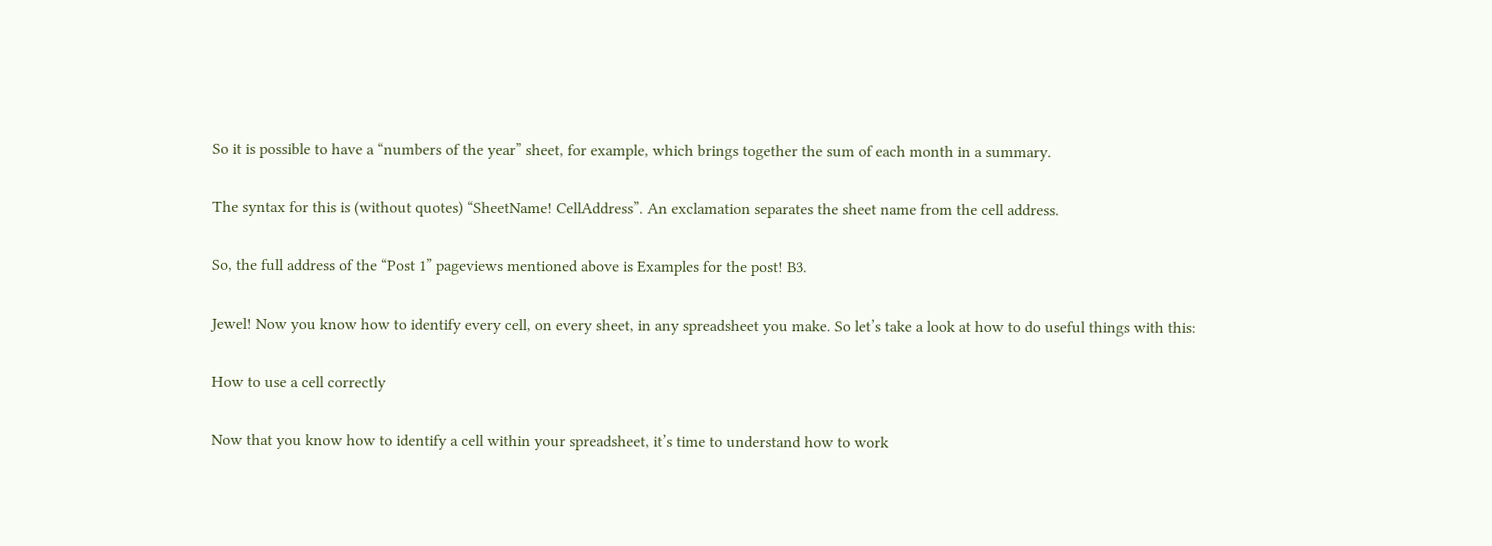So it is possible to have a “numbers of the year” sheet, for example, which brings together the sum of each month in a summary.

The syntax for this is (without quotes) “SheetName! CellAddress”. An exclamation separates the sheet name from the cell address.

So, the full address of the “Post 1” pageviews mentioned above is Examples for the post! B3.

Jewel! Now you know how to identify every cell, on every sheet, in any spreadsheet you make. So let’s take a look at how to do useful things with this:

How to use a cell correctly

Now that you know how to identify a cell within your spreadsheet, it’s time to understand how to work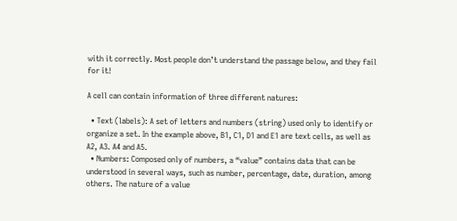with it correctly. Most people don’t understand the passage below, and they fail for it!

A cell can contain information of three different natures:

  • Text (labels): A set of letters and numbers (string) used only to identify or organize a set. In the example above, B1, C1, D1 and E1 are text cells, as well as A2, A3. A4 and A5.
  • Numbers: Composed only of numbers, a “value” contains data that can be understood in several ways, such as number, percentage, date, duration, among others. The nature of a value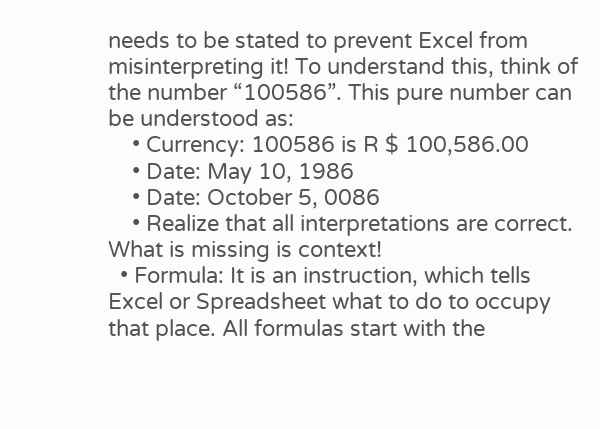needs to be stated to prevent Excel from misinterpreting it! To understand this, think of the number “100586”. This pure number can be understood as:
    • Currency: 100586 is R $ 100,586.00
    • Date: May 10, 1986
    • Date: October 5, 0086
    • Realize that all interpretations are correct. What is missing is context!
  • Formula: It is an instruction, which tells Excel or Spreadsheet what to do to occupy that place. All formulas start with the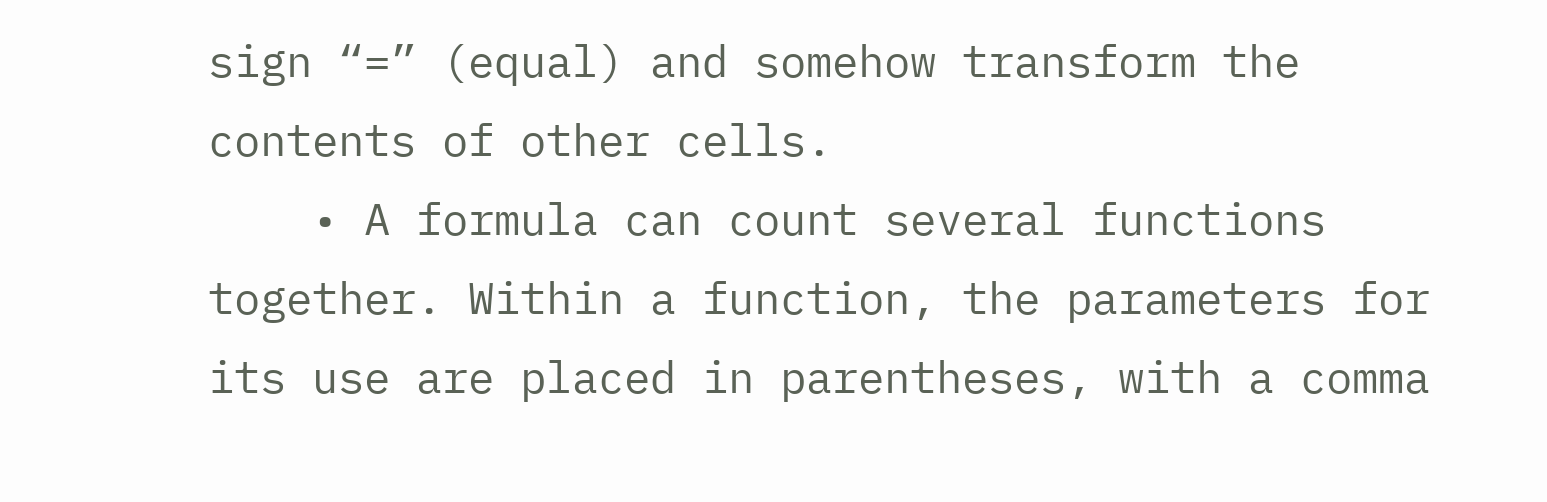sign “=” (equal) and somehow transform the contents of other cells.
    • A formula can count several functions together. Within a function, the parameters for its use are placed in parentheses, with a comma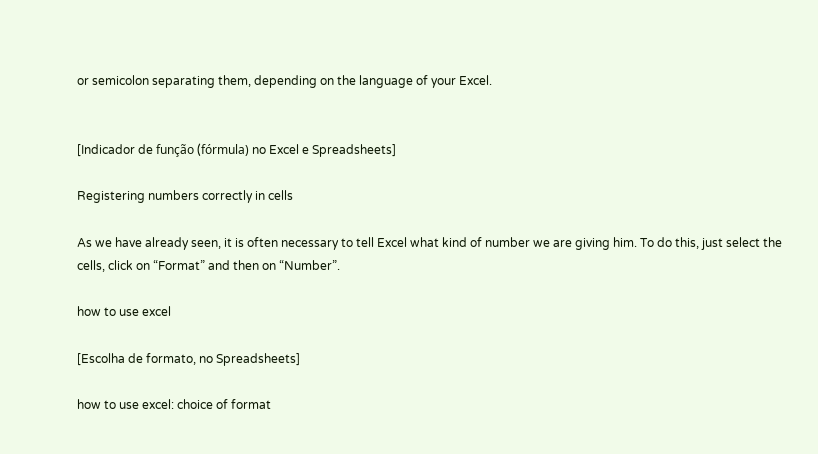or semicolon separating them, depending on the language of your Excel.


[Indicador de função (fórmula) no Excel e Spreadsheets]

Registering numbers correctly in cells

As we have already seen, it is often necessary to tell Excel what kind of number we are giving him. To do this, just select the cells, click on “Format” and then on “Number”.

how to use excel

[Escolha de formato, no Spreadsheets]

how to use excel: choice of format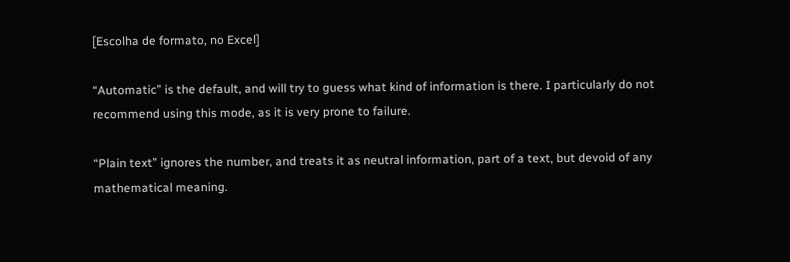[Escolha de formato, no Excel]

“Automatic” is the default, and will try to guess what kind of information is there. I particularly do not recommend using this mode, as it is very prone to failure.

“Plain text” ignores the number, and treats it as neutral information, part of a text, but devoid of any mathematical meaning.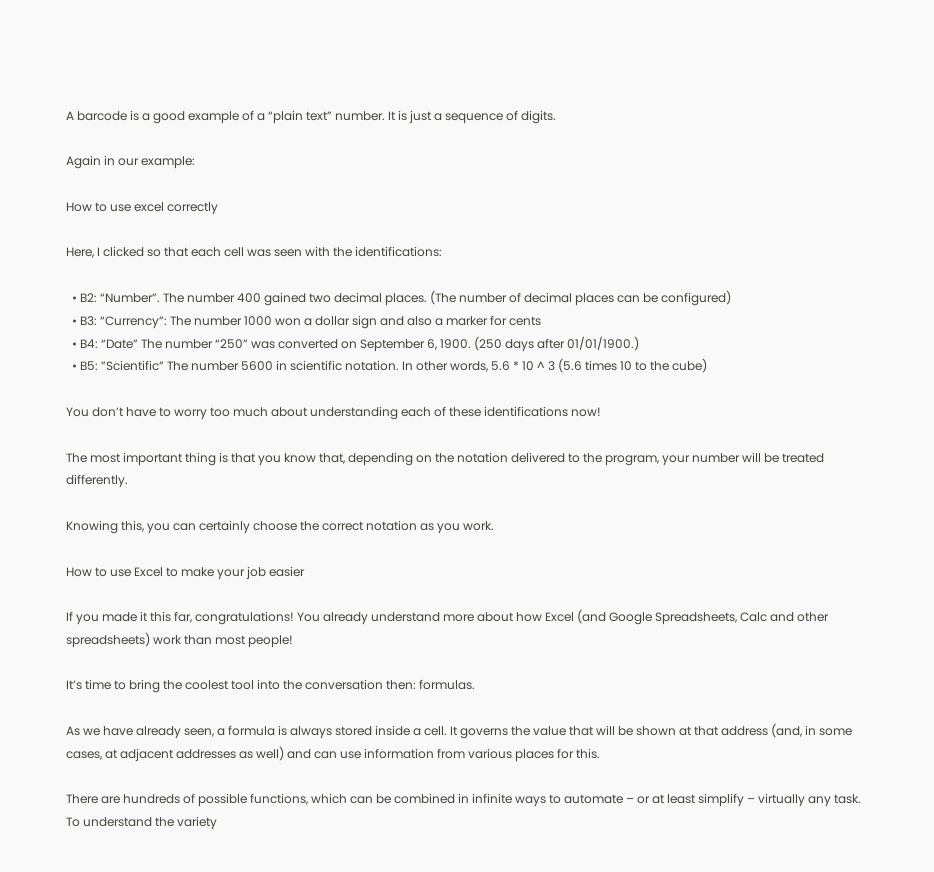A barcode is a good example of a “plain text” number. It is just a sequence of digits.

Again in our example:

How to use excel correctly

Here, I clicked so that each cell was seen with the identifications:

  • B2: “Number”. The number 400 gained two decimal places. (The number of decimal places can be configured)
  • B3: “Currency”: The number 1000 won a dollar sign and also a marker for cents
  • B4: “Date” The number “250” was converted on September 6, 1900. (250 days after 01/01/1900.)
  • B5: ”Scientific” The number 5600 in scientific notation. In other words, 5.6 * 10 ^ 3 (5.6 times 10 to the cube)

You don’t have to worry too much about understanding each of these identifications now!

The most important thing is that you know that, depending on the notation delivered to the program, your number will be treated differently.

Knowing this, you can certainly choose the correct notation as you work.

How to use Excel to make your job easier

If you made it this far, congratulations! You already understand more about how Excel (and Google Spreadsheets, Calc and other spreadsheets) work than most people!

It’s time to bring the coolest tool into the conversation then: formulas.

As we have already seen, a formula is always stored inside a cell. It governs the value that will be shown at that address (and, in some cases, at adjacent addresses as well) and can use information from various places for this.

There are hundreds of possible functions, which can be combined in infinite ways to automate – or at least simplify – virtually any task. To understand the variety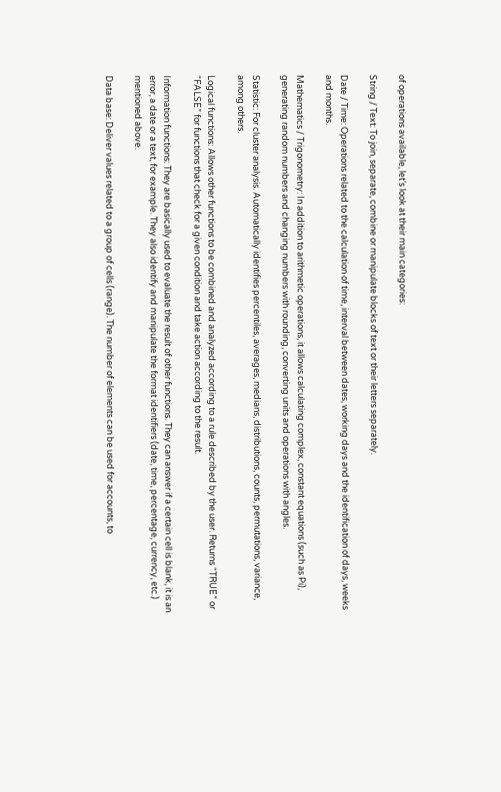of operations available, let’s look at their main categories:

String / Text: To join, separate, combine or manipulate blocks of text or their letters separately.

Date / Time: Operations related to the calculation of time, interval between dates, working days and the identification of days, weeks and months.

Mathematics / Trigonometry: In addition to arithmetic operations, it allows calculating complex, constant equations (such as Pi), generating random numbers and changing numbers with rounding, converting units and operations with angles.

Statistic: For cluster analysis. Automatically identifies percentiles, averages, medians, distributions, counts, permutations, variance, among others.

Logical functions: Allows other functions to be combined and analyzed according to a rule described by the user. Returns “TRUE” or “FALSE” for functions that check for a given condition and take action according to the result.

Information functions: They are basically used to evaluate the result of other functions. They can answer if a certain cell is blank, it is an error, a date or a text, for example. They also identify and manipulate the format identifiers (date, time, percentage, currency, etc.) mentioned above.

Data base: Deliver values related to a group of cells (range). The number of elements can be used for accounts, to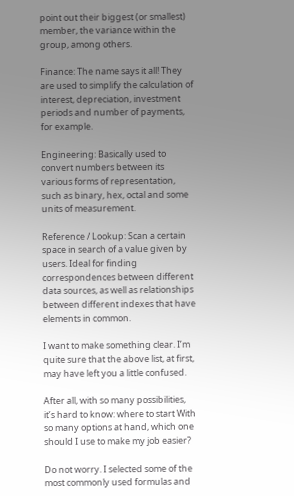point out their biggest (or smallest) member, the variance within the group, among others.

Finance: The name says it all! They are used to simplify the calculation of interest, depreciation, investment periods and number of payments, for example.

Engineering: Basically used to convert numbers between its various forms of representation, such as binary, hex, octal and some units of measurement.

Reference / Lookup: Scan a certain space in search of a value given by users. Ideal for finding correspondences between different data sources, as well as relationships between different indexes that have elements in common.

I want to make something clear. I’m quite sure that the above list, at first, may have left you a little confused.

After all, with so many possibilities, it’s hard to know: where to start With so many options at hand, which one should I use to make my job easier?

Do not worry. I selected some of the most commonly used formulas and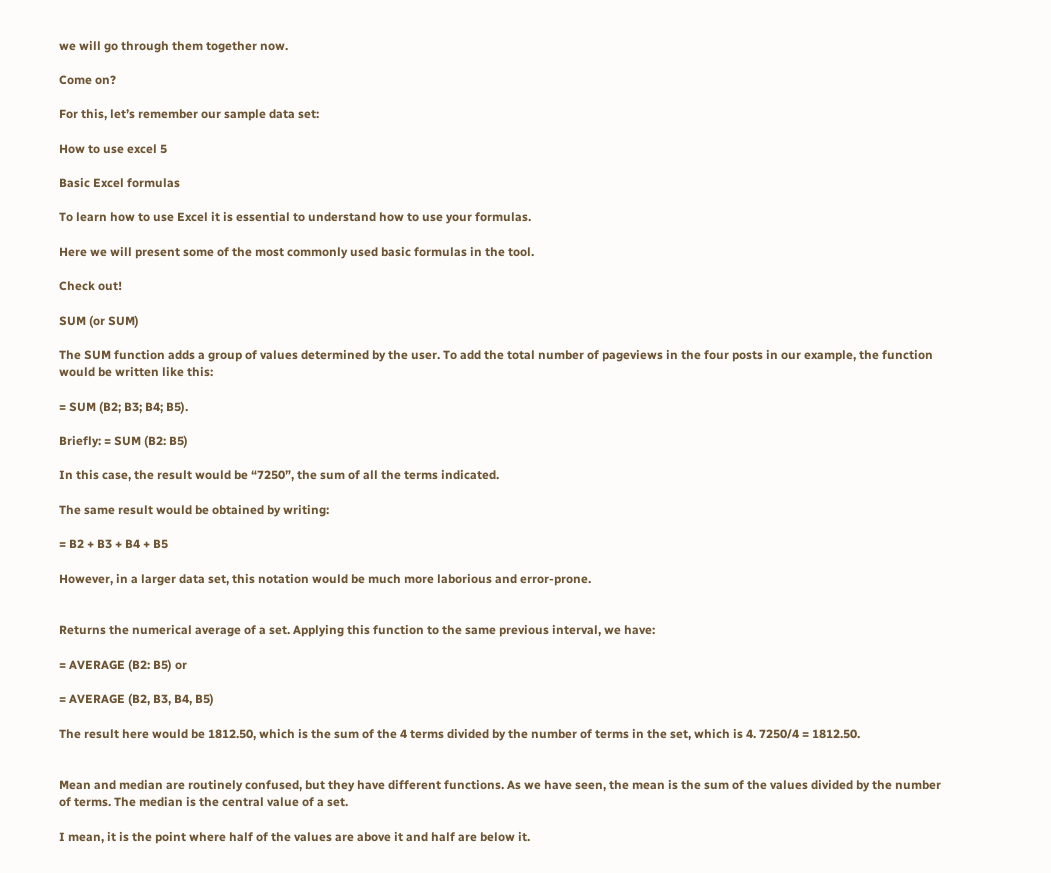we will go through them together now.

Come on?

For this, let’s remember our sample data set:

How to use excel 5

Basic Excel formulas

To learn how to use Excel it is essential to understand how to use your formulas.

Here we will present some of the most commonly used basic formulas in the tool.

Check out!

SUM (or SUM)

The SUM function adds a group of values determined by the user. To add the total number of pageviews in the four posts in our example, the function would be written like this:

= SUM (B2; B3; B4; B5).

Briefly: = SUM (B2: B5)

In this case, the result would be “7250”, the sum of all the terms indicated.

The same result would be obtained by writing:

= B2 + B3 + B4 + B5

However, in a larger data set, this notation would be much more laborious and error-prone.


Returns the numerical average of a set. Applying this function to the same previous interval, we have:

= AVERAGE (B2: B5) or

= AVERAGE (B2, B3, B4, B5)

The result here would be 1812.50, which is the sum of the 4 terms divided by the number of terms in the set, which is 4. 7250/4 = 1812.50.


Mean and median are routinely confused, but they have different functions. As we have seen, the mean is the sum of the values divided by the number of terms. The median is the central value of a set.

I mean, it is the point where half of the values are above it and half are below it.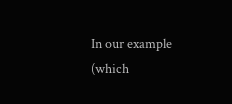In our example (which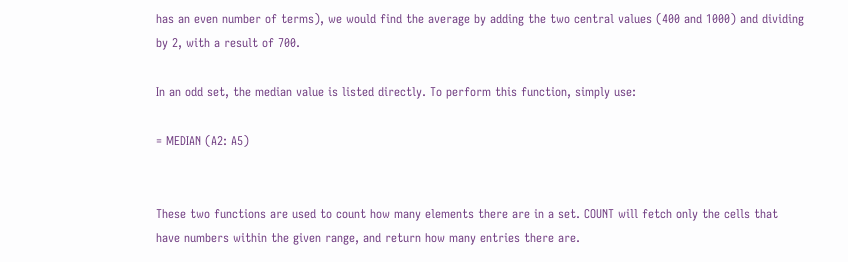has an even number of terms), we would find the average by adding the two central values (400 and 1000) and dividing by 2, with a result of 700.

In an odd set, the median value is listed directly. To perform this function, simply use:

= MEDIAN (A2: A5)


These two functions are used to count how many elements there are in a set. COUNT will fetch only the cells that have numbers within the given range, and return how many entries there are.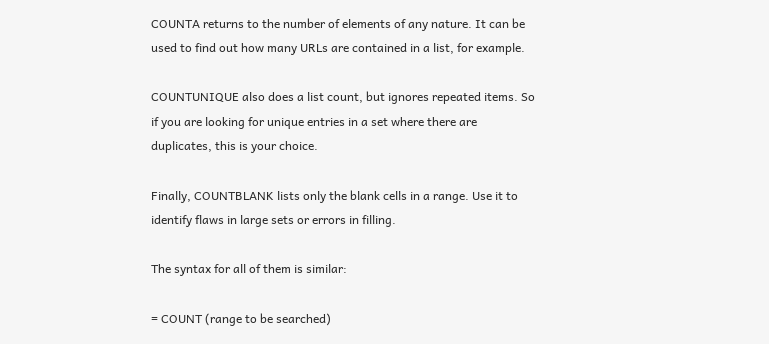COUNTA returns to the number of elements of any nature. It can be used to find out how many URLs are contained in a list, for example.

COUNTUNIQUE also does a list count, but ignores repeated items. So if you are looking for unique entries in a set where there are duplicates, this is your choice.

Finally, COUNTBLANK lists only the blank cells in a range. Use it to identify flaws in large sets or errors in filling.

The syntax for all of them is similar:

= COUNT (range to be searched)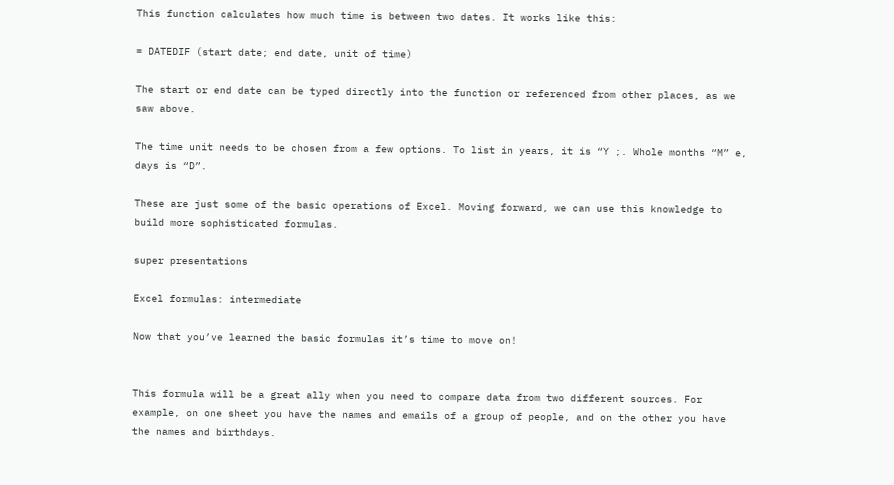This function calculates how much time is between two dates. It works like this:

= DATEDIF (start date; end date, unit of time)

The start or end date can be typed directly into the function or referenced from other places, as we saw above.

The time unit needs to be chosen from a few options. To list in years, it is “Y ;. Whole months “M” e, days is “D”.

These are just some of the basic operations of Excel. Moving forward, we can use this knowledge to build more sophisticated formulas.

super presentations

Excel formulas: intermediate

Now that you’ve learned the basic formulas it’s time to move on!


This formula will be a great ally when you need to compare data from two different sources. For example, on one sheet you have the names and emails of a group of people, and on the other you have the names and birthdays.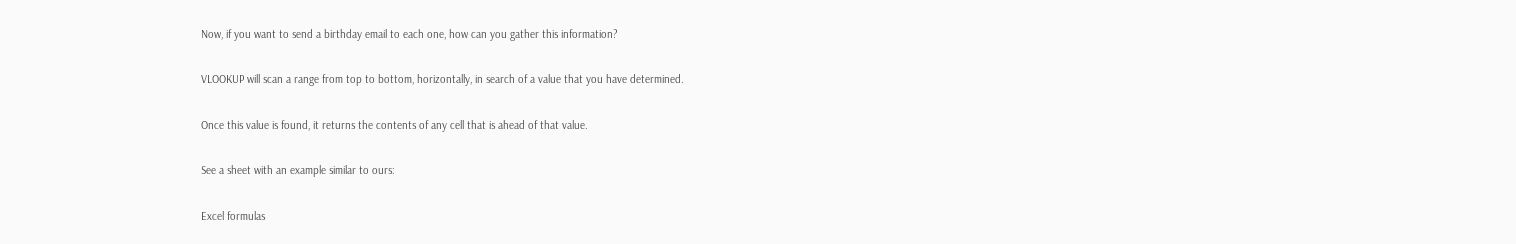Now, if you want to send a birthday email to each one, how can you gather this information?

VLOOKUP will scan a range from top to bottom, horizontally, in search of a value that you have determined.

Once this value is found, it returns the contents of any cell that is ahead of that value.

See a sheet with an example similar to ours:

Excel formulas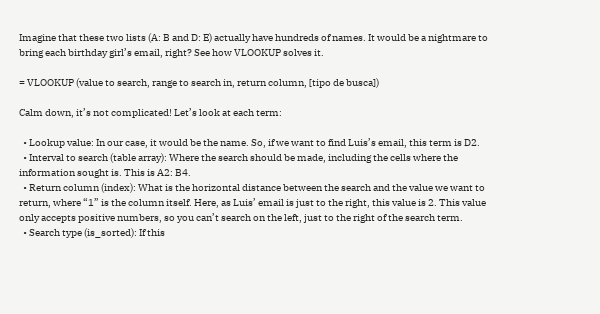Imagine that these two lists (A: B and D: E) actually have hundreds of names. It would be a nightmare to bring each birthday girl’s email, right? See how VLOOKUP solves it.

= VLOOKUP (value to search, range to search in, return column, [tipo de busca])

Calm down, it’s not complicated! Let’s look at each term:

  • Lookup value: In our case, it would be the name. So, if we want to find Luis’s email, this term is D2.
  • Interval to search (table array): Where the search should be made, including the cells where the information sought is. This is A2: B4.
  • Return column (index): What is the horizontal distance between the search and the value we want to return, where “1” is the column itself. Here, as Luis’ email is just to the right, this value is 2. This value only accepts positive numbers, so you can’t search on the left, just to the right of the search term.
  • Search type (is_sorted): If this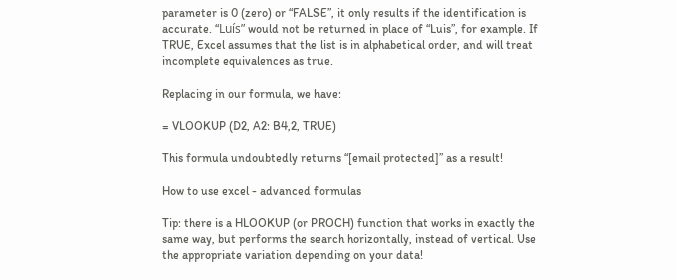parameter is 0 (zero) or “FALSE”, it only results if the identification is accurate. “Luís” would not be returned in place of “Luis”, for example. If TRUE, Excel assumes that the list is in alphabetical order, and will treat incomplete equivalences as true.

Replacing in our formula, we have:

= VLOOKUP (D2, A2: B4,2, TRUE)

This formula undoubtedly returns “[email protected]” as a result!

How to use excel - advanced formulas

Tip: there is a HLOOKUP (or PROCH) function that works in exactly the same way, but performs the search horizontally, instead of vertical. Use the appropriate variation depending on your data!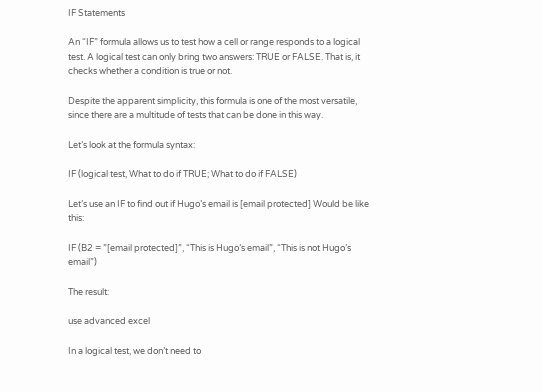IF Statements

An “IF” formula allows us to test how a cell or range responds to a logical test. A logical test can only bring two answers: TRUE or FALSE. That is, it checks whether a condition is true or not.

Despite the apparent simplicity, this formula is one of the most versatile, since there are a multitude of tests that can be done in this way.

Let’s look at the formula syntax:

IF (logical test, What to do if TRUE; What to do if FALSE)

Let’s use an IF to find out if Hugo’s email is [email protected] Would be like this:

IF (B2 = ”[email protected]”, “This is Hugo’s email”, “This is not Hugo’s email”)

The result:

use advanced excel

In a logical test, we don’t need to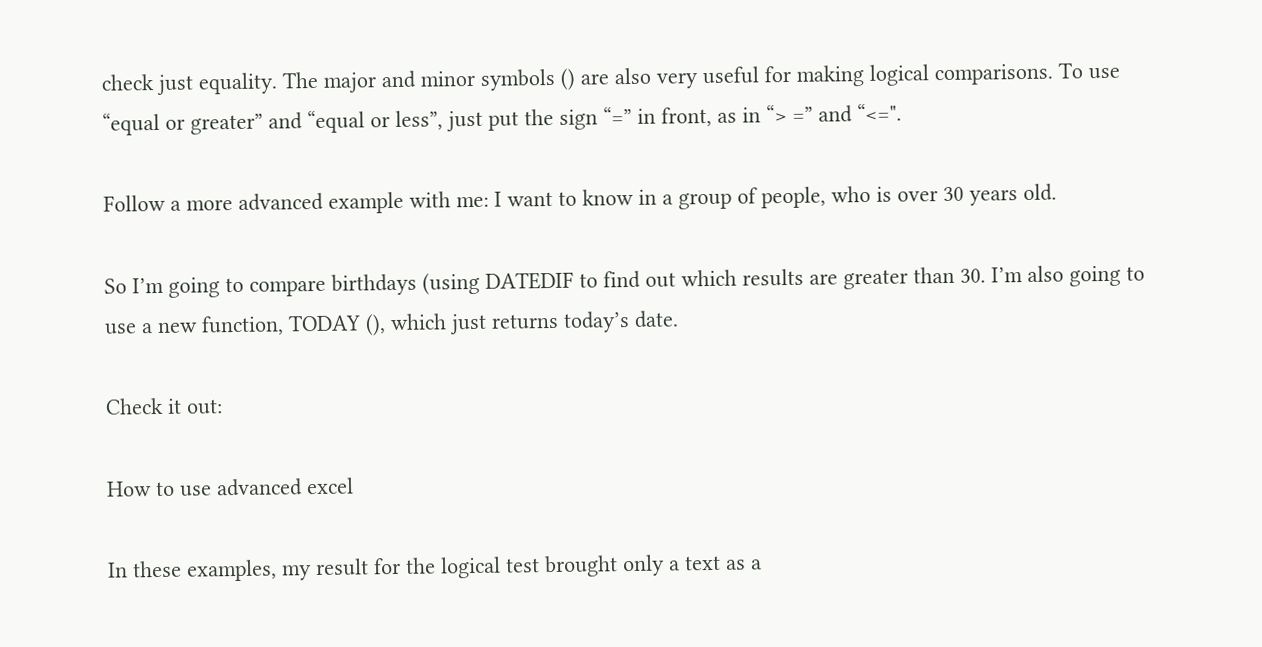check just equality. The major and minor symbols () are also very useful for making logical comparisons. To use “equal or greater” and “equal or less”, just put the sign “=” in front, as in “> =” and “<=".

Follow a more advanced example with me: I want to know in a group of people, who is over 30 years old.

So I’m going to compare birthdays (using DATEDIF to find out which results are greater than 30. I’m also going to use a new function, TODAY (), which just returns today’s date.

Check it out:

How to use advanced excel

In these examples, my result for the logical test brought only a text as a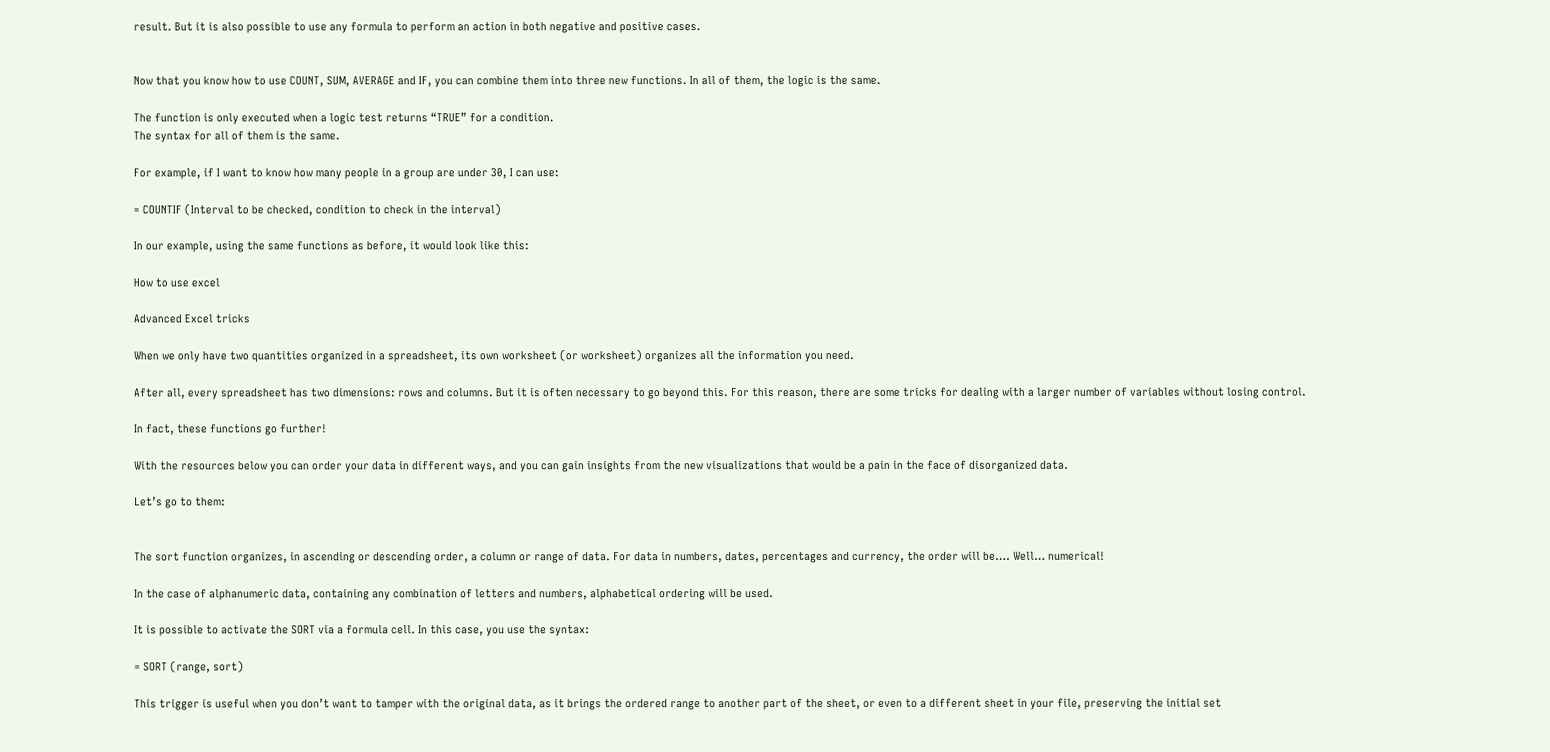result. But it is also possible to use any formula to perform an action in both negative and positive cases.


Now that you know how to use COUNT, SUM, AVERAGE and IF, you can combine them into three new functions. In all of them, the logic is the same.

The function is only executed when a logic test returns “TRUE” for a condition.
The syntax for all of them is the same.

For example, if I want to know how many people in a group are under 30, I can use:

= COUNTIF (Interval to be checked, condition to check in the interval)

In our example, using the same functions as before, it would look like this:

How to use excel

Advanced Excel tricks

When we only have two quantities organized in a spreadsheet, its own worksheet (or worksheet) organizes all the information you need.

After all, every spreadsheet has two dimensions: rows and columns. But it is often necessary to go beyond this. For this reason, there are some tricks for dealing with a larger number of variables without losing control.

In fact, these functions go further!

With the resources below you can order your data in different ways, and you can gain insights from the new visualizations that would be a pain in the face of disorganized data.

Let’s go to them:


The sort function organizes, in ascending or descending order, a column or range of data. For data in numbers, dates, percentages and currency, the order will be…. Well… numerical!

In the case of alphanumeric data, containing any combination of letters and numbers, alphabetical ordering will be used.

It is possible to activate the SORT via a formula cell. In this case, you use the syntax:

= SORT (range, sort)

This trigger is useful when you don’t want to tamper with the original data, as it brings the ordered range to another part of the sheet, or even to a different sheet in your file, preserving the initial set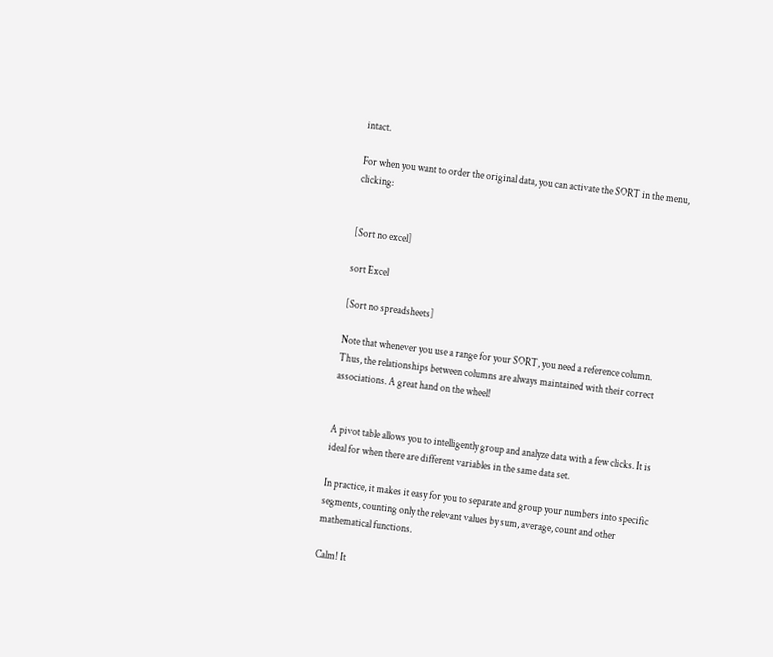intact.

For when you want to order the original data, you can activate the SORT in the menu, clicking:


[Sort no excel]

sort Excel

[Sort no spreadsheets]

Note that whenever you use a range for your SORT, you need a reference column. Thus, the relationships between columns are always maintained with their correct associations. A great hand on the wheel!


A pivot table allows you to intelligently group and analyze data with a few clicks. It is ideal for when there are different variables in the same data set.

In practice, it makes it easy for you to separate and group your numbers into specific segments, counting only the relevant values by sum, average, count and other mathematical functions.

Calm! It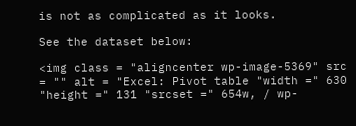is not as complicated as it looks.

See the dataset below:

<img class = "aligncenter wp-image-5369" src = "" alt = "Excel: Pivot table "width =" 630 "height =" 131 "srcset =" 654w, / wp-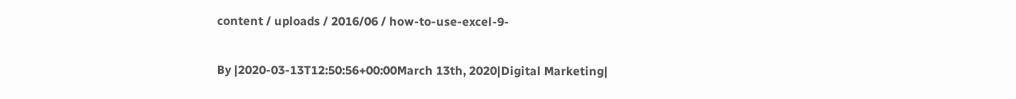content / uploads / 2016/06 / how-to-use-excel-9-

By |2020-03-13T12:50:56+00:00March 13th, 2020|Digital Marketing|